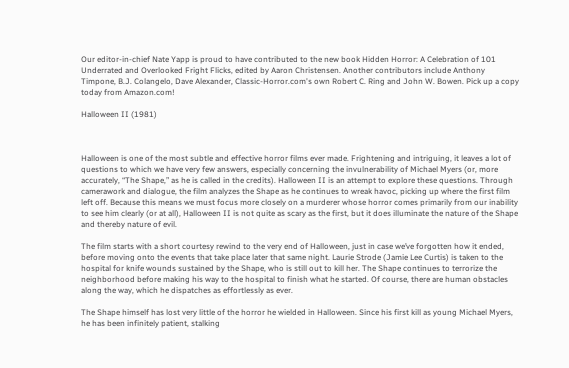Our editor-in-chief Nate Yapp is proud to have contributed to the new book Hidden Horror: A Celebration of 101 Underrated and Overlooked Fright Flicks, edited by Aaron Christensen. Another contributors include Anthony Timpone, B.J. Colangelo, Dave Alexander, Classic-Horror.com's own Robert C. Ring and John W. Bowen. Pick up a copy today from Amazon.com!

Halloween II (1981)



Halloween is one of the most subtle and effective horror films ever made. Frightening and intriguing, it leaves a lot of questions to which we have very few answers, especially concerning the invulnerability of Michael Myers (or, more accurately, “The Shape,” as he is called in the credits). Halloween II is an attempt to explore these questions. Through camerawork and dialogue, the film analyzes the Shape as he continues to wreak havoc, picking up where the first film left off. Because this means we must focus more closely on a murderer whose horror comes primarily from our inability to see him clearly (or at all), Halloween II is not quite as scary as the first, but it does illuminate the nature of the Shape and thereby nature of evil.

The film starts with a short courtesy rewind to the very end of Halloween, just in case we’ve forgotten how it ended, before moving onto the events that take place later that same night. Laurie Strode (Jamie Lee Curtis) is taken to the hospital for knife wounds sustained by the Shape, who is still out to kill her. The Shape continues to terrorize the neighborhood before making his way to the hospital to finish what he started. Of course, there are human obstacles along the way, which he dispatches as effortlessly as ever.

The Shape himself has lost very little of the horror he wielded in Halloween. Since his first kill as young Michael Myers, he has been infinitely patient, stalking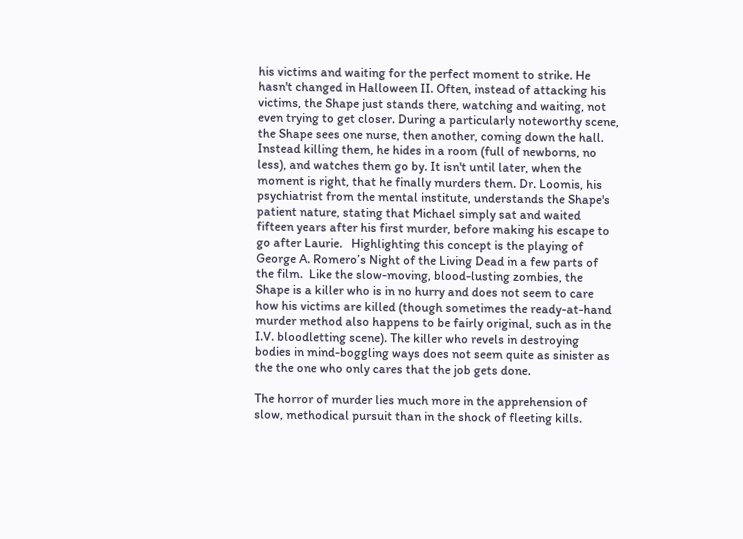his victims and waiting for the perfect moment to strike. He hasn't changed in Halloween II. Often, instead of attacking his victims, the Shape just stands there, watching and waiting, not even trying to get closer. During a particularly noteworthy scene, the Shape sees one nurse, then another, coming down the hall. Instead killing them, he hides in a room (full of newborns, no less), and watches them go by. It isn't until later, when the moment is right, that he finally murders them. Dr. Loomis, his psychiatrist from the mental institute, understands the Shape's patient nature, stating that Michael simply sat and waited fifteen years after his first murder, before making his escape to go after Laurie.   Highlighting this concept is the playing of George A. Romero’s Night of the Living Dead in a few parts of the film.  Like the slow-moving, blood-lusting zombies, the Shape is a killer who is in no hurry and does not seem to care how his victims are killed (though sometimes the ready-at-hand murder method also happens to be fairly original, such as in the I.V. bloodletting scene). The killer who revels in destroying bodies in mind-boggling ways does not seem quite as sinister as the the one who only cares that the job gets done.

The horror of murder lies much more in the apprehension of slow, methodical pursuit than in the shock of fleeting kills.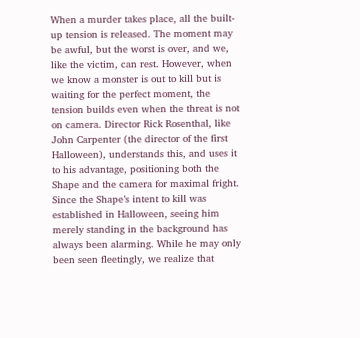When a murder takes place, all the built-up tension is released. The moment may be awful, but the worst is over, and we, like the victim, can rest. However, when we know a monster is out to kill but is waiting for the perfect moment, the tension builds even when the threat is not on camera. Director Rick Rosenthal, like John Carpenter (the director of the first Halloween), understands this, and uses it to his advantage, positioning both the Shape and the camera for maximal fright. Since the Shape’s intent to kill was established in Halloween, seeing him merely standing in the background has always been alarming. While he may only been seen fleetingly, we realize that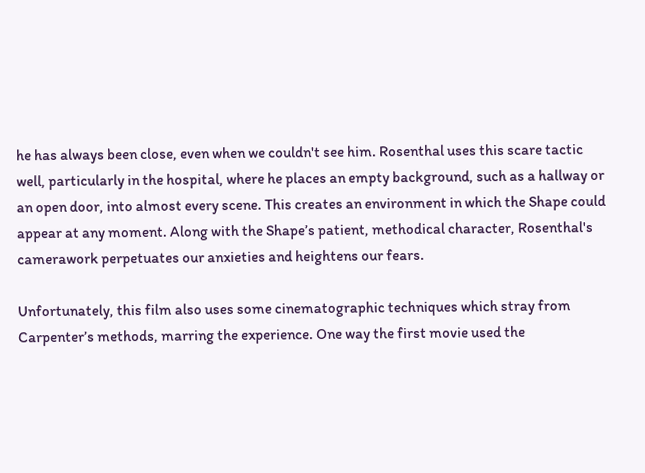he has always been close, even when we couldn't see him. Rosenthal uses this scare tactic well, particularly in the hospital, where he places an empty background, such as a hallway or an open door, into almost every scene. This creates an environment in which the Shape could appear at any moment. Along with the Shape’s patient, methodical character, Rosenthal's camerawork perpetuates our anxieties and heightens our fears.

Unfortunately, this film also uses some cinematographic techniques which stray from Carpenter’s methods, marring the experience. One way the first movie used the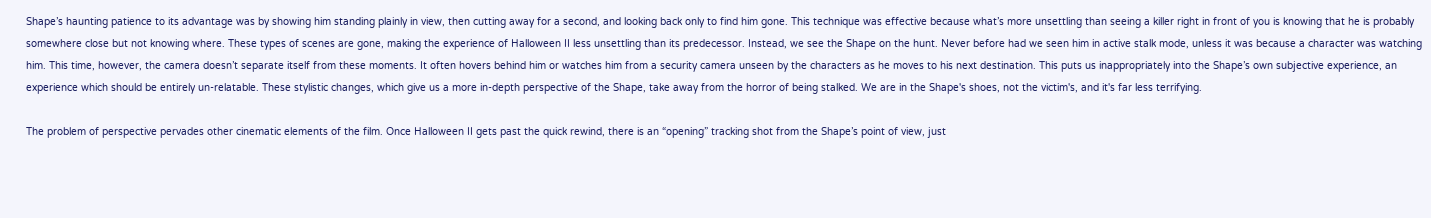Shape’s haunting patience to its advantage was by showing him standing plainly in view, then cutting away for a second, and looking back only to find him gone. This technique was effective because what’s more unsettling than seeing a killer right in front of you is knowing that he is probably somewhere close but not knowing where. These types of scenes are gone, making the experience of Halloween II less unsettling than its predecessor. Instead, we see the Shape on the hunt. Never before had we seen him in active stalk mode, unless it was because a character was watching him. This time, however, the camera doesn’t separate itself from these moments. It often hovers behind him or watches him from a security camera unseen by the characters as he moves to his next destination. This puts us inappropriately into the Shape’s own subjective experience, an experience which should be entirely un-relatable. These stylistic changes, which give us a more in-depth perspective of the Shape, take away from the horror of being stalked. We are in the Shape's shoes, not the victim's, and it's far less terrifying.

The problem of perspective pervades other cinematic elements of the film. Once Halloween II gets past the quick rewind, there is an “opening” tracking shot from the Shape’s point of view, just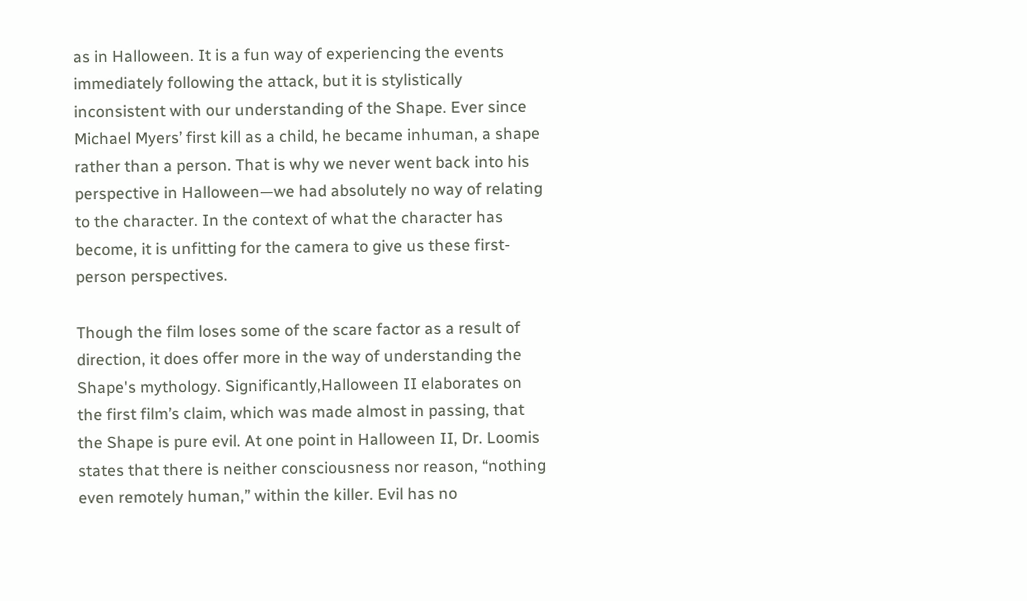as in Halloween. It is a fun way of experiencing the events immediately following the attack, but it is stylistically inconsistent with our understanding of the Shape. Ever since Michael Myers’ first kill as a child, he became inhuman, a shape rather than a person. That is why we never went back into his perspective in Halloween—we had absolutely no way of relating to the character. In the context of what the character has become, it is unfitting for the camera to give us these first-person perspectives.

Though the film loses some of the scare factor as a result of direction, it does offer more in the way of understanding the Shape's mythology. Significantly,Halloween II elaborates on the first film’s claim, which was made almost in passing, that the Shape is pure evil. At one point in Halloween II, Dr. Loomis states that there is neither consciousness nor reason, “nothing even remotely human,” within the killer. Evil has no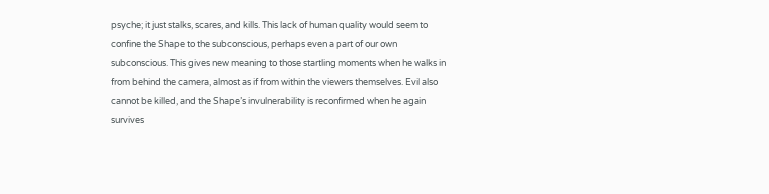psyche; it just stalks, scares, and kills. This lack of human quality would seem to confine the Shape to the subconscious, perhaps even a part of our own subconscious. This gives new meaning to those startling moments when he walks in from behind the camera, almost as if from within the viewers themselves. Evil also cannot be killed, and the Shape’s invulnerability is reconfirmed when he again survives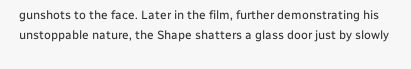gunshots to the face. Later in the film, further demonstrating his unstoppable nature, the Shape shatters a glass door just by slowly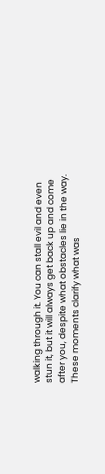walking through it. You can stall evil and even stun it, but it will always get back up and come after you, despite what obstacles lie in the way. These moments clarify what was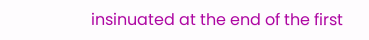insinuated at the end of the first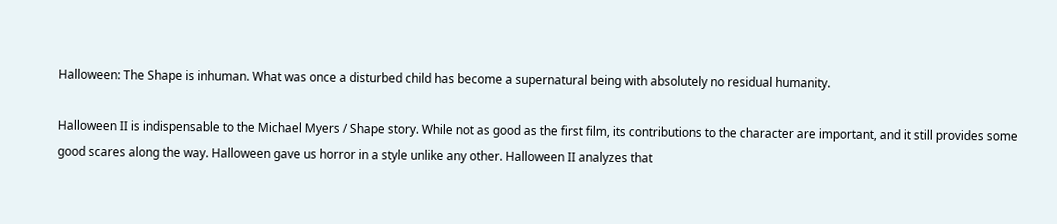Halloween: The Shape is inhuman. What was once a disturbed child has become a supernatural being with absolutely no residual humanity.

Halloween II is indispensable to the Michael Myers / Shape story. While not as good as the first film, its contributions to the character are important, and it still provides some good scares along the way. Halloween gave us horror in a style unlike any other. Halloween II analyzes that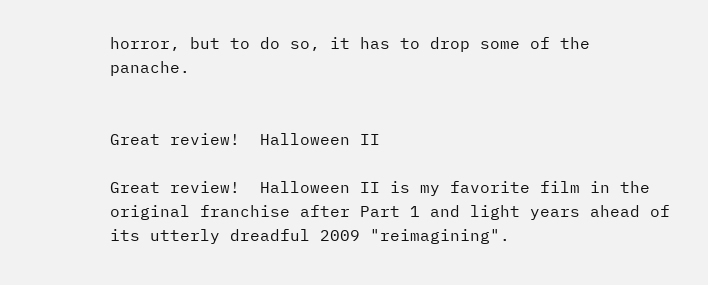horror, but to do so, it has to drop some of the panache.


Great review!  Halloween II

Great review!  Halloween II is my favorite film in the original franchise after Part 1 and light years ahead of its utterly dreadful 2009 "reimagining".